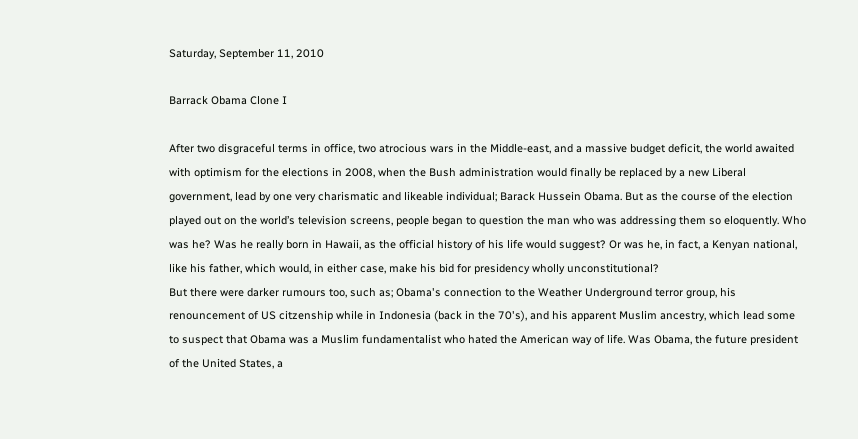Saturday, September 11, 2010

Barrack Obama Clone I

After two disgraceful terms in office, two atrocious wars in the Middle-east, and a massive budget deficit, the world awaited with optimism for the elections in 2008, when the Bush administration would finally be replaced by a new Liberal government, lead by one very charismatic and likeable individual; Barack Hussein Obama. But as the course of the election played out on the world’s television screens, people began to question the man who was addressing them so eloquently. Who was he? Was he really born in Hawaii, as the official history of his life would suggest? Or was he, in fact, a Kenyan national, like his father, which would, in either case, make his bid for presidency wholly unconstitutional?
But there were darker rumours too, such as; Obama's connection to the Weather Underground terror group, his renouncement of US citzenship while in Indonesia (back in the 70's), and his apparent Muslim ancestry, which lead some to suspect that Obama was a Muslim fundamentalist who hated the American way of life. Was Obama, the future president of the United States, a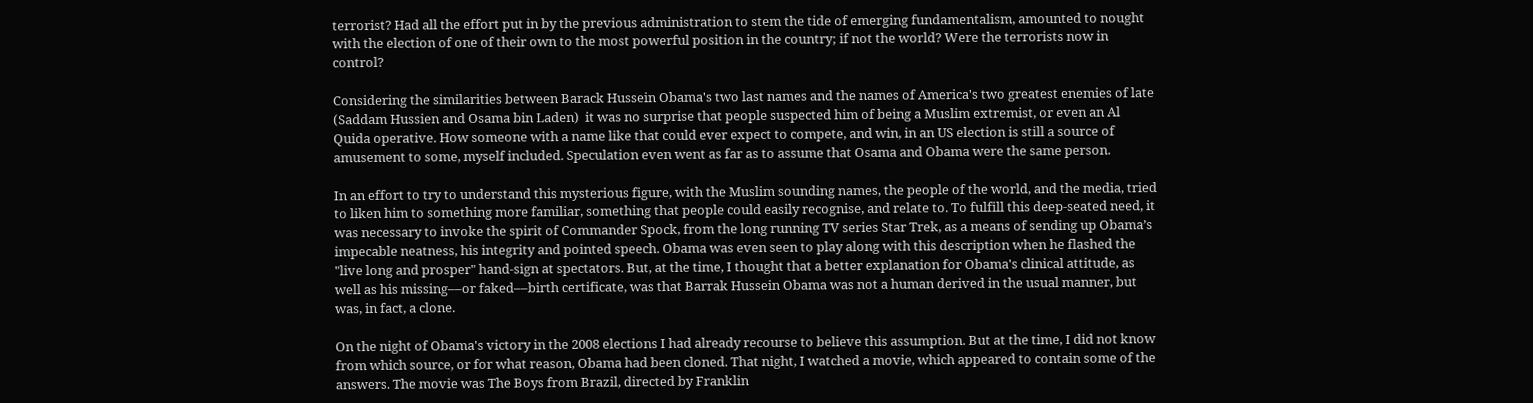terrorist? Had all the effort put in by the previous administration to stem the tide of emerging fundamentalism, amounted to nought with the election of one of their own to the most powerful position in the country; if not the world? Were the terrorists now in control?

Considering the similarities between Barack Hussein Obama's two last names and the names of America's two greatest enemies of late (Saddam Hussien and Osama bin Laden)  it was no surprise that people suspected him of being a Muslim extremist, or even an Al Quida operative. How someone with a name like that could ever expect to compete, and win, in an US election is still a source of amusement to some, myself included. Speculation even went as far as to assume that Osama and Obama were the same person.

In an effort to try to understand this mysterious figure, with the Muslim sounding names, the people of the world, and the media, tried to liken him to something more familiar, something that people could easily recognise, and relate to. To fulfill this deep-seated need, it was necessary to invoke the spirit of Commander Spock, from the long running TV series Star Trek, as a means of sending up Obama’s impecable neatness, his integrity and pointed speech. Obama was even seen to play along with this description when he flashed the "live long and prosper" hand-sign at spectators. But, at the time, I thought that a better explanation for Obama's clinical attitude, as well as his missing––or faked––birth certificate, was that Barrak Hussein Obama was not a human derived in the usual manner, but was, in fact, a clone.

On the night of Obama's victory in the 2008 elections I had already recourse to believe this assumption. But at the time, I did not know from which source, or for what reason, Obama had been cloned. That night, I watched a movie, which appeared to contain some of the answers. The movie was The Boys from Brazil, directed by Franklin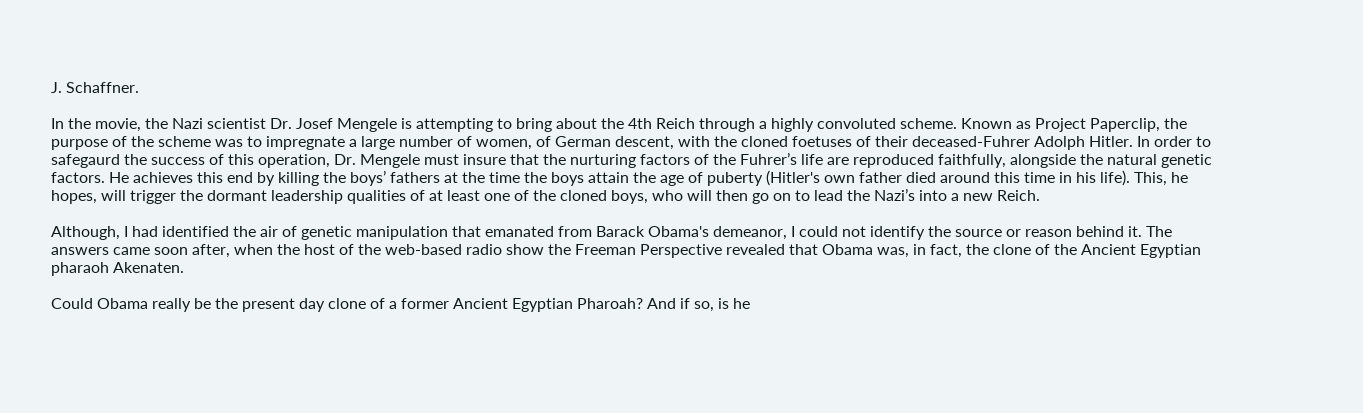J. Schaffner.

In the movie, the Nazi scientist Dr. Josef Mengele is attempting to bring about the 4th Reich through a highly convoluted scheme. Known as Project Paperclip, the purpose of the scheme was to impregnate a large number of women, of German descent, with the cloned foetuses of their deceased-Fuhrer Adolph Hitler. In order to safegaurd the success of this operation, Dr. Mengele must insure that the nurturing factors of the Fuhrer’s life are reproduced faithfully, alongside the natural genetic factors. He achieves this end by killing the boys’ fathers at the time the boys attain the age of puberty (Hitler's own father died around this time in his life). This, he hopes, will trigger the dormant leadership qualities of at least one of the cloned boys, who will then go on to lead the Nazi’s into a new Reich.

Although, I had identified the air of genetic manipulation that emanated from Barack Obama's demeanor, I could not identify the source or reason behind it. The answers came soon after, when the host of the web-based radio show the Freeman Perspective revealed that Obama was, in fact, the clone of the Ancient Egyptian pharaoh Akenaten.

Could Obama really be the present day clone of a former Ancient Egyptian Pharoah? And if so, is he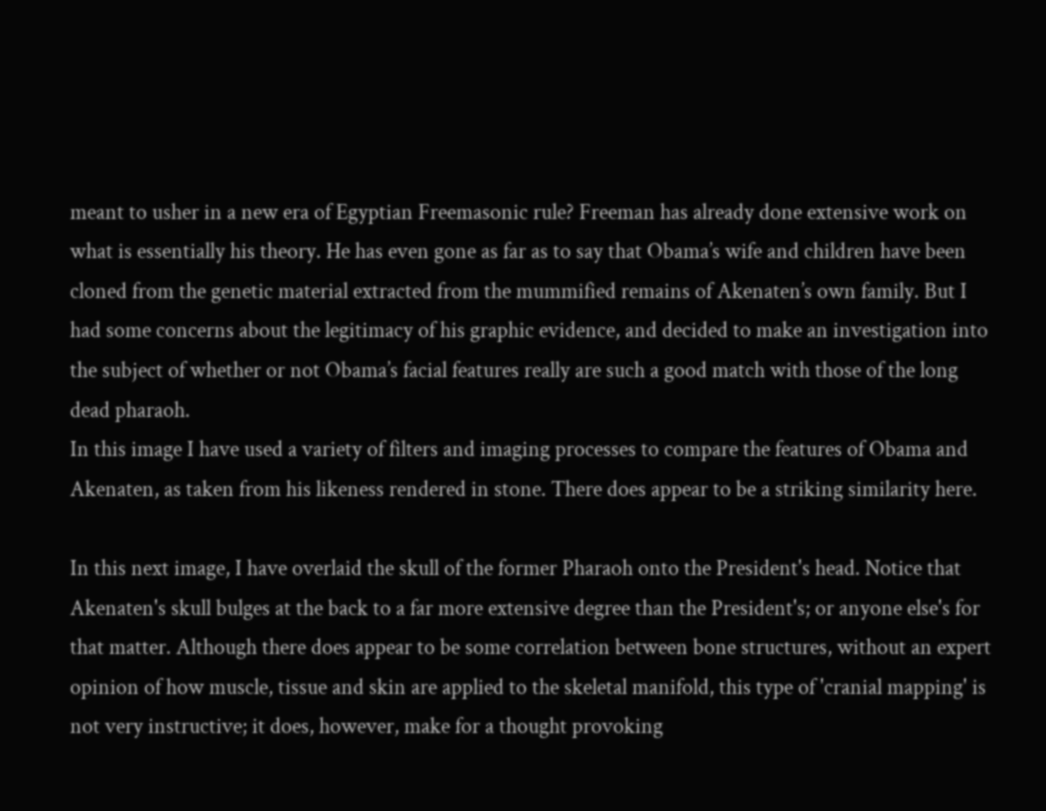meant to usher in a new era of Egyptian Freemasonic rule? Freeman has already done extensive work on what is essentially his theory. He has even gone as far as to say that Obama’s wife and children have been cloned from the genetic material extracted from the mummified remains of Akenaten’s own family. But I had some concerns about the legitimacy of his graphic evidence, and decided to make an investigation into the subject of whether or not Obama’s facial features really are such a good match with those of the long dead pharaoh.
In this image I have used a variety of filters and imaging processes to compare the features of Obama and Akenaten, as taken from his likeness rendered in stone. There does appear to be a striking similarity here.

In this next image, I have overlaid the skull of the former Pharaoh onto the President's head. Notice that Akenaten's skull bulges at the back to a far more extensive degree than the President's; or anyone else's for that matter. Although there does appear to be some correlation between bone structures, without an expert opinion of how muscle, tissue and skin are applied to the skeletal manifold, this type of 'cranial mapping' is not very instructive; it does, however, make for a thought provoking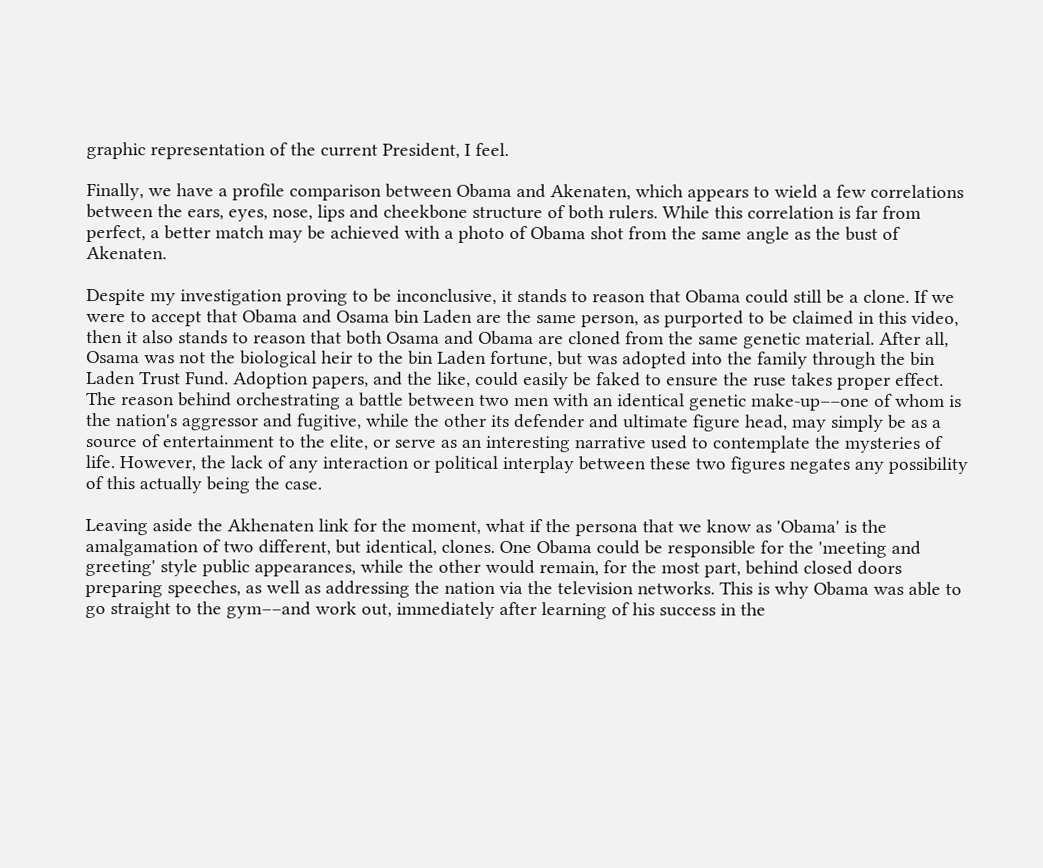graphic representation of the current President, I feel.

Finally, we have a profile comparison between Obama and Akenaten, which appears to wield a few correlations between the ears, eyes, nose, lips and cheekbone structure of both rulers. While this correlation is far from perfect, a better match may be achieved with a photo of Obama shot from the same angle as the bust of Akenaten.

Despite my investigation proving to be inconclusive, it stands to reason that Obama could still be a clone. If we were to accept that Obama and Osama bin Laden are the same person, as purported to be claimed in this video, then it also stands to reason that both Osama and Obama are cloned from the same genetic material. After all, Osama was not the biological heir to the bin Laden fortune, but was adopted into the family through the bin Laden Trust Fund. Adoption papers, and the like, could easily be faked to ensure the ruse takes proper effect. The reason behind orchestrating a battle between two men with an identical genetic make-up––one of whom is the nation's aggressor and fugitive, while the other its defender and ultimate figure head, may simply be as a source of entertainment to the elite, or serve as an interesting narrative used to contemplate the mysteries of life. However, the lack of any interaction or political interplay between these two figures negates any possibility of this actually being the case.

Leaving aside the Akhenaten link for the moment, what if the persona that we know as 'Obama' is the amalgamation of two different, but identical, clones. One Obama could be responsible for the 'meeting and greeting' style public appearances, while the other would remain, for the most part, behind closed doors preparing speeches, as well as addressing the nation via the television networks. This is why Obama was able to go straight to the gym––and work out, immediately after learning of his success in the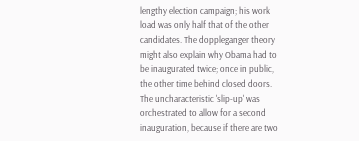lengthy election campaign; his work load was only half that of the other candidates. The doppleganger theory might also explain why Obama had to be inaugurated twice; once in public, the other time behind closed doors. The uncharacteristic 'slip-up' was orchestrated to allow for a second inauguration, because if there are two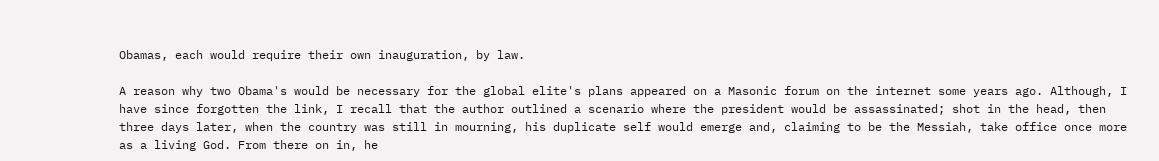Obamas, each would require their own inauguration, by law.

A reason why two Obama's would be necessary for the global elite's plans appeared on a Masonic forum on the internet some years ago. Although, I have since forgotten the link, I recall that the author outlined a scenario where the president would be assassinated; shot in the head, then three days later, when the country was still in mourning, his duplicate self would emerge and, claiming to be the Messiah, take office once more as a living God. From there on in, he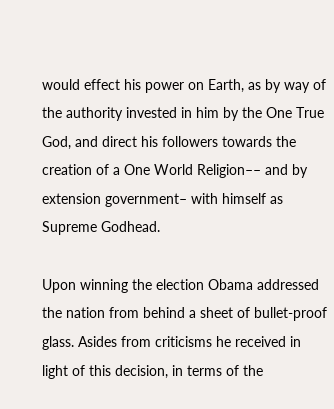would effect his power on Earth, as by way of the authority invested in him by the One True God, and direct his followers towards the creation of a One World Religion–– and by extension government– with himself as Supreme Godhead.

Upon winning the election Obama addressed the nation from behind a sheet of bullet-proof glass. Asides from criticisms he received in light of this decision, in terms of the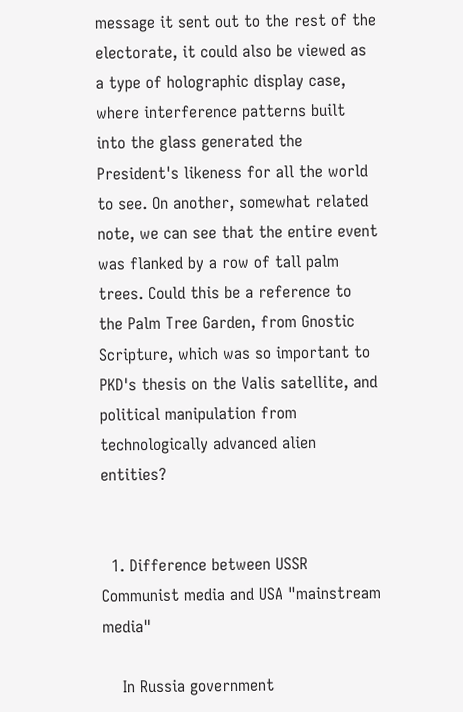message it sent out to the rest of the electorate, it could also be viewed as a type of holographic display case, where interference patterns built into the glass generated the President's likeness for all the world to see. On another, somewhat related note, we can see that the entire event was flanked by a row of tall palm trees. Could this be a reference to the Palm Tree Garden, from Gnostic Scripture, which was so important to PKD's thesis on the Valis satellite, and political manipulation from technologically advanced alien entities?


  1. Difference between USSR Communist media and USA "mainstream media"

    In Russia government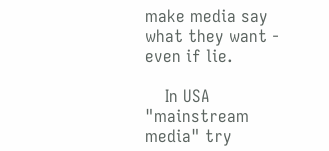make media say what they want - even if lie.

    In USA "mainstream media" try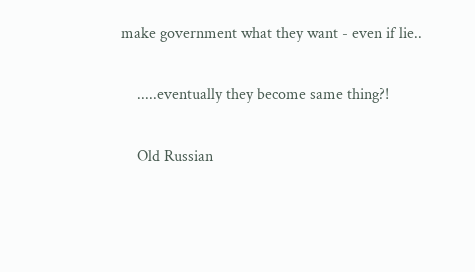make government what they want - even if lie..

    .....eventually they become same thing?!

    Old Russian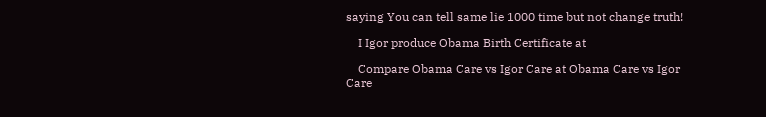saying You can tell same lie 1000 time but not change truth!

    I Igor produce Obama Birth Certificate at

    Compare Obama Care vs Igor Care at Obama Care vs Igor Care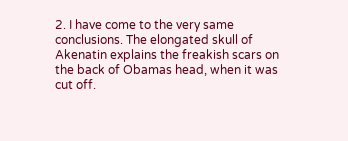2. I have come to the very same conclusions. The elongated skull of Akenatin explains the freakish scars on the back of Obamas head, when it was cut off.